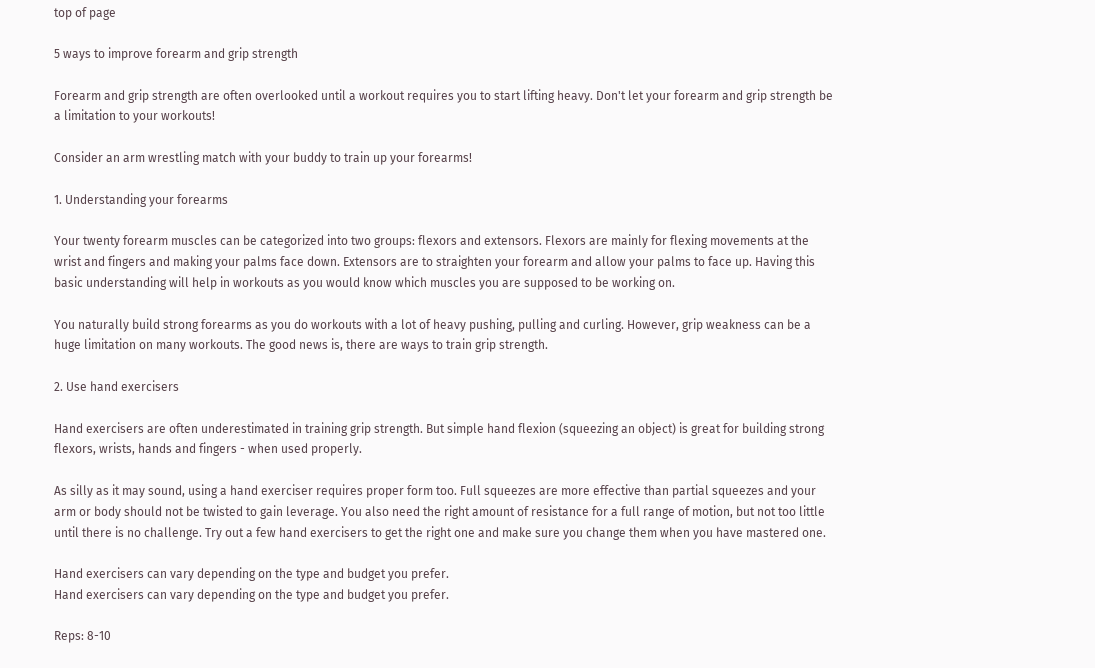top of page

5 ways to improve forearm and grip strength

Forearm and grip strength are often overlooked until a workout requires you to start lifting heavy. Don't let your forearm and grip strength be a limitation to your workouts!

Consider an arm wrestling match with your buddy to train up your forearms!

1. Understanding your forearms

Your twenty forearm muscles can be categorized into two groups: flexors and extensors. Flexors are mainly for flexing movements at the wrist and fingers and making your palms face down. Extensors are to straighten your forearm and allow your palms to face up. Having this basic understanding will help in workouts as you would know which muscles you are supposed to be working on.

You naturally build strong forearms as you do workouts with a lot of heavy pushing, pulling and curling. However, grip weakness can be a huge limitation on many workouts. The good news is, there are ways to train grip strength.

2. Use hand exercisers

Hand exercisers are often underestimated in training grip strength. But simple hand flexion (squeezing an object) is great for building strong flexors, wrists, hands and fingers - when used properly.

As silly as it may sound, using a hand exerciser requires proper form too. Full squeezes are more effective than partial squeezes and your arm or body should not be twisted to gain leverage. You also need the right amount of resistance for a full range of motion, but not too little until there is no challenge. Try out a few hand exercisers to get the right one and make sure you change them when you have mastered one.

Hand exercisers can vary depending on the type and budget you prefer.
Hand exercisers can vary depending on the type and budget you prefer.

Reps: 8-10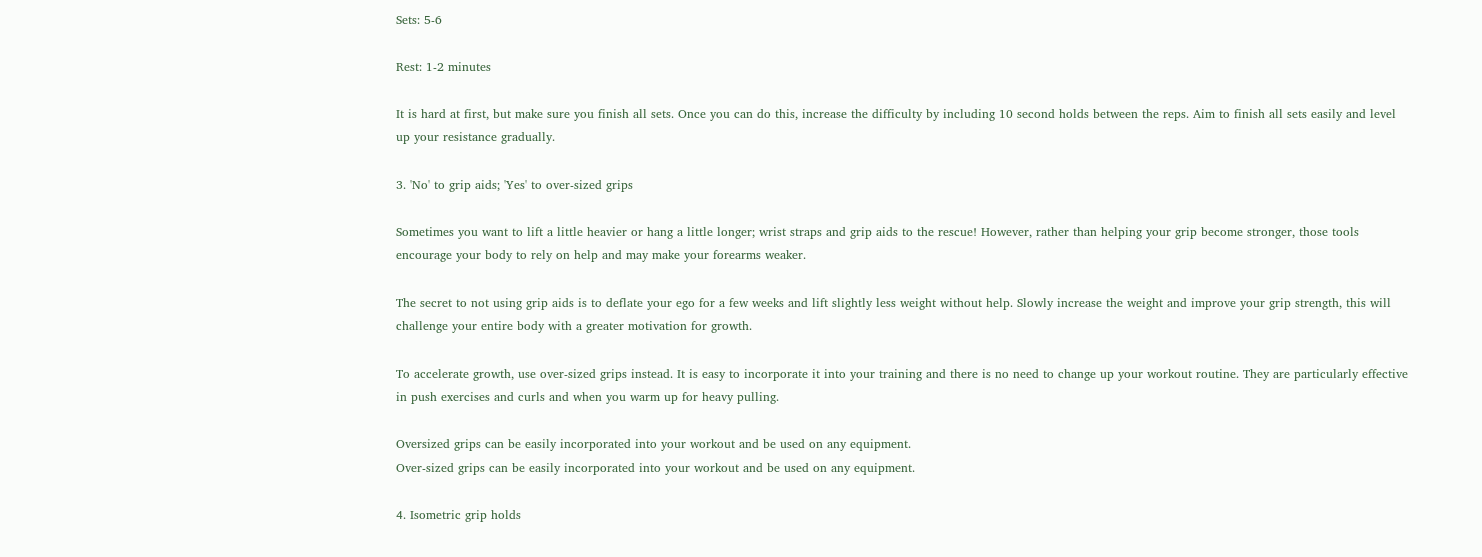Sets: 5-6

Rest: 1-2 minutes

It is hard at first, but make sure you finish all sets. Once you can do this, increase the difficulty by including 10 second holds between the reps. Aim to finish all sets easily and level up your resistance gradually.

3. 'No' to grip aids; 'Yes' to over-sized grips

Sometimes you want to lift a little heavier or hang a little longer; wrist straps and grip aids to the rescue! However, rather than helping your grip become stronger, those tools encourage your body to rely on help and may make your forearms weaker.

The secret to not using grip aids is to deflate your ego for a few weeks and lift slightly less weight without help. Slowly increase the weight and improve your grip strength, this will challenge your entire body with a greater motivation for growth.

To accelerate growth, use over-sized grips instead. It is easy to incorporate it into your training and there is no need to change up your workout routine. They are particularly effective in push exercises and curls and when you warm up for heavy pulling.

Oversized grips can be easily incorporated into your workout and be used on any equipment.
Over-sized grips can be easily incorporated into your workout and be used on any equipment.

4. Isometric grip holds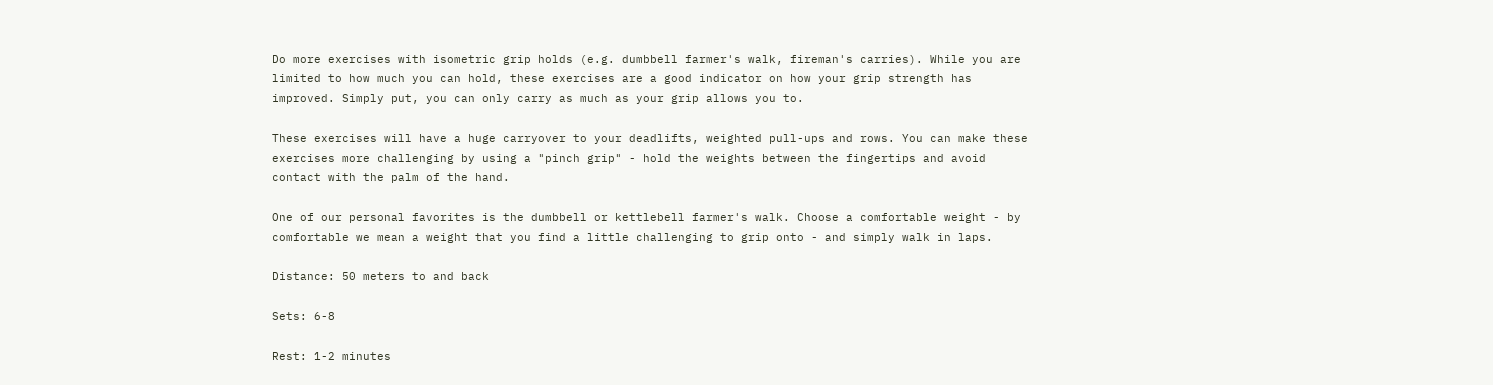Do more exercises with isometric grip holds (e.g. dumbbell farmer's walk, fireman's carries). While you are limited to how much you can hold, these exercises are a good indicator on how your grip strength has improved. Simply put, you can only carry as much as your grip allows you to.

These exercises will have a huge carryover to your deadlifts, weighted pull-ups and rows. You can make these exercises more challenging by using a "pinch grip" - hold the weights between the fingertips and avoid contact with the palm of the hand.

One of our personal favorites is the dumbbell or kettlebell farmer's walk. Choose a comfortable weight - by comfortable we mean a weight that you find a little challenging to grip onto - and simply walk in laps.

Distance: 50 meters to and back

Sets: 6-8

Rest: 1-2 minutes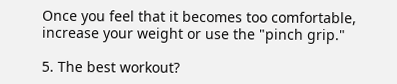Once you feel that it becomes too comfortable, increase your weight or use the "pinch grip."

5. The best workout?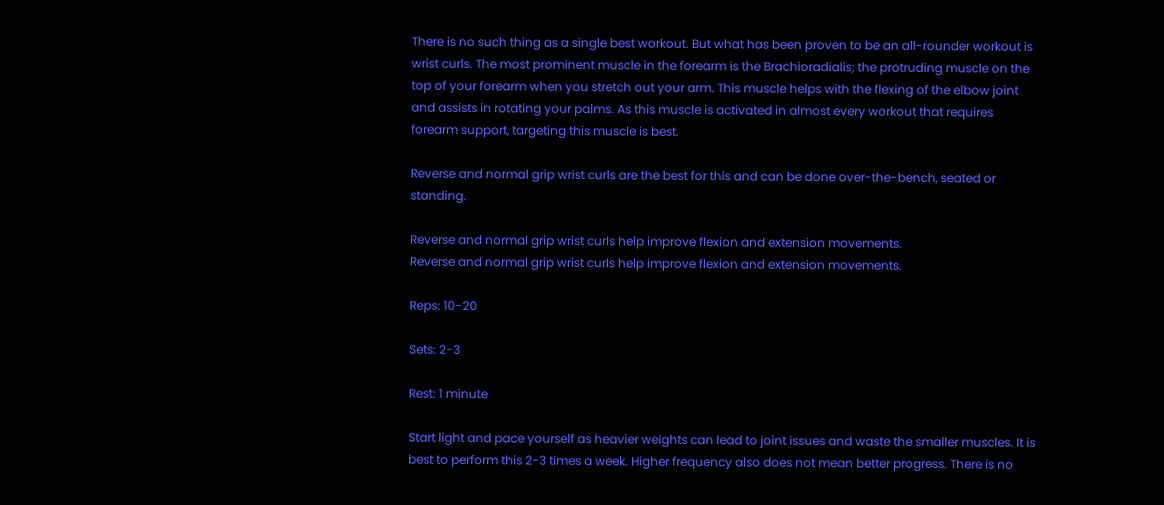There is no such thing as a single best workout. But what has been proven to be an all-rounder workout is wrist curls. The most prominent muscle in the forearm is the Brachioradialis; the protruding muscle on the top of your forearm when you stretch out your arm. This muscle helps with the flexing of the elbow joint and assists in rotating your palms. As this muscle is activated in almost every workout that requires forearm support, targeting this muscle is best.

Reverse and normal grip wrist curls are the best for this and can be done over-the-bench, seated or standing.

Reverse and normal grip wrist curls help improve flexion and extension movements.
Reverse and normal grip wrist curls help improve flexion and extension movements.

Reps: 10-20

Sets: 2-3

Rest: 1 minute

Start light and pace yourself as heavier weights can lead to joint issues and waste the smaller muscles. It is best to perform this 2-3 times a week. Higher frequency also does not mean better progress. There is no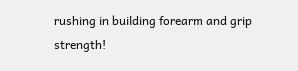rushing in building forearm and grip strength!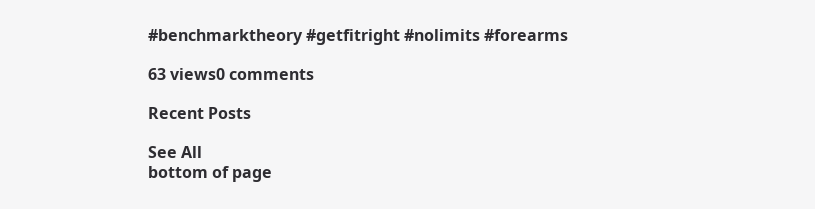#benchmarktheory #getfitright #nolimits #forearms

63 views0 comments

Recent Posts

See All
bottom of page